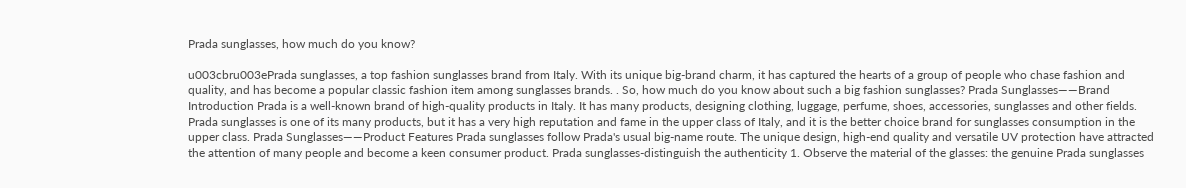Prada sunglasses, how much do you know?

u003cbru003ePrada sunglasses, a top fashion sunglasses brand from Italy. With its unique big-brand charm, it has captured the hearts of a group of people who chase fashion and quality, and has become a popular classic fashion item among sunglasses brands. . So, how much do you know about such a big fashion sunglasses? Prada Sunglasses——Brand Introduction Prada is a well-known brand of high-quality products in Italy. It has many products, designing clothing, luggage, perfume, shoes, accessories, sunglasses and other fields. Prada sunglasses is one of its many products, but it has a very high reputation and fame in the upper class of Italy, and it is the better choice brand for sunglasses consumption in the upper class. Prada Sunglasses——Product Features Prada sunglasses follow Prada's usual big-name route. The unique design, high-end quality and versatile UV protection have attracted the attention of many people and become a keen consumer product. Prada sunglasses-distinguish the authenticity 1. Observe the material of the glasses: the genuine Prada sunglasses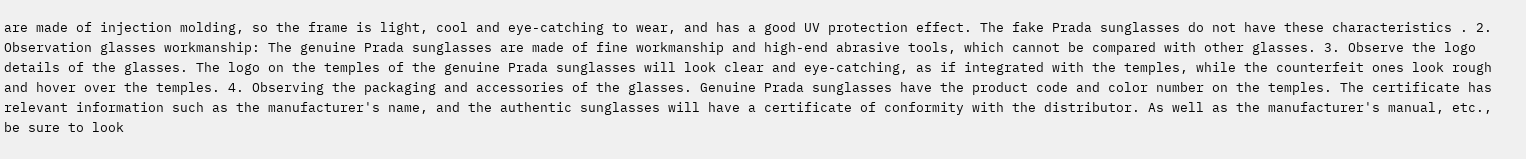are made of injection molding, so the frame is light, cool and eye-catching to wear, and has a good UV protection effect. The fake Prada sunglasses do not have these characteristics . 2. Observation glasses workmanship: The genuine Prada sunglasses are made of fine workmanship and high-end abrasive tools, which cannot be compared with other glasses. 3. Observe the logo details of the glasses. The logo on the temples of the genuine Prada sunglasses will look clear and eye-catching, as if integrated with the temples, while the counterfeit ones look rough and hover over the temples. 4. Observing the packaging and accessories of the glasses. Genuine Prada sunglasses have the product code and color number on the temples. The certificate has relevant information such as the manufacturer's name, and the authentic sunglasses will have a certificate of conformity with the distributor. As well as the manufacturer's manual, etc., be sure to look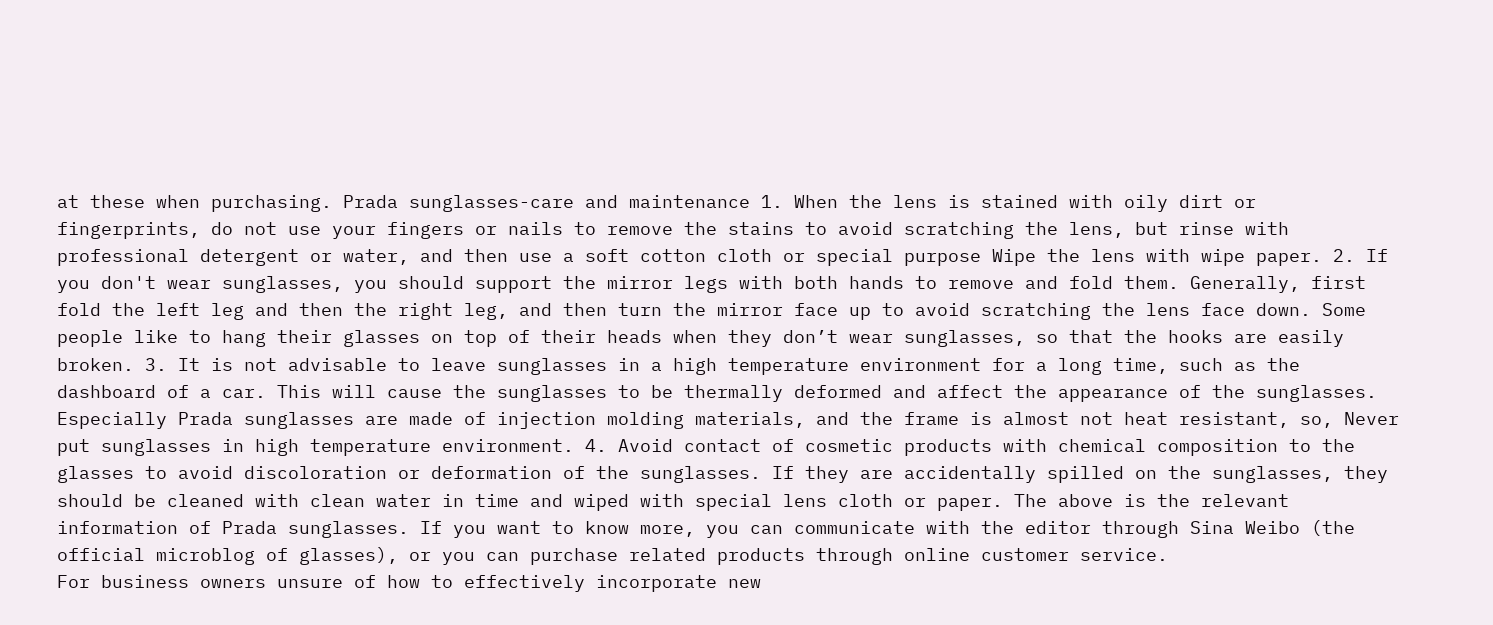at these when purchasing. Prada sunglasses-care and maintenance 1. When the lens is stained with oily dirt or fingerprints, do not use your fingers or nails to remove the stains to avoid scratching the lens, but rinse with professional detergent or water, and then use a soft cotton cloth or special purpose Wipe the lens with wipe paper. 2. If you don't wear sunglasses, you should support the mirror legs with both hands to remove and fold them. Generally, first fold the left leg and then the right leg, and then turn the mirror face up to avoid scratching the lens face down. Some people like to hang their glasses on top of their heads when they don’t wear sunglasses, so that the hooks are easily broken. 3. It is not advisable to leave sunglasses in a high temperature environment for a long time, such as the dashboard of a car. This will cause the sunglasses to be thermally deformed and affect the appearance of the sunglasses. Especially Prada sunglasses are made of injection molding materials, and the frame is almost not heat resistant, so, Never put sunglasses in high temperature environment. 4. Avoid contact of cosmetic products with chemical composition to the glasses to avoid discoloration or deformation of the sunglasses. If they are accidentally spilled on the sunglasses, they should be cleaned with clean water in time and wiped with special lens cloth or paper. The above is the relevant information of Prada sunglasses. If you want to know more, you can communicate with the editor through Sina Weibo (the official microblog of glasses), or you can purchase related products through online customer service.
For business owners unsure of how to effectively incorporate new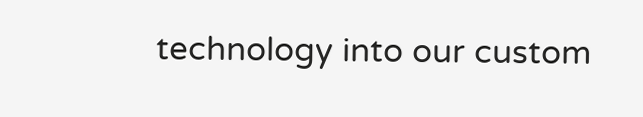technology into our custom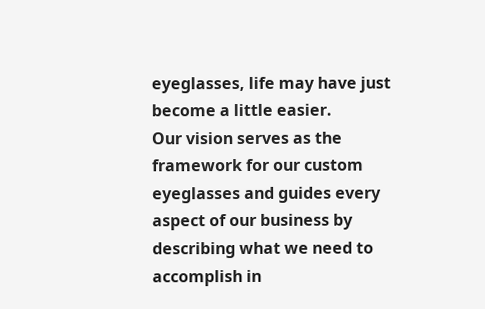eyeglasses, life may have just become a little easier.
Our vision serves as the framework for our custom eyeglasses and guides every aspect of our business by describing what we need to accomplish in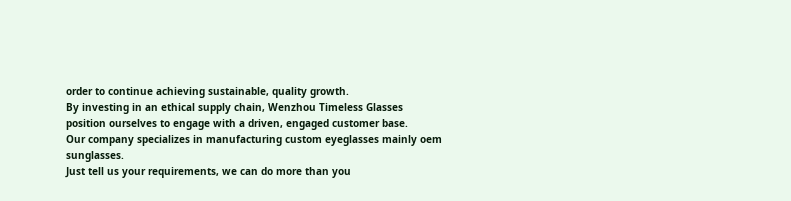order to continue achieving sustainable, quality growth.
By investing in an ethical supply chain, Wenzhou Timeless Glasses position ourselves to engage with a driven, engaged customer base.
Our company specializes in manufacturing custom eyeglasses mainly oem sunglasses.
Just tell us your requirements, we can do more than you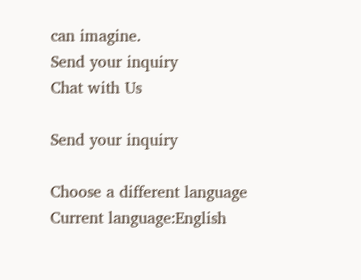can imagine.
Send your inquiry
Chat with Us

Send your inquiry

Choose a different language
Current language:English